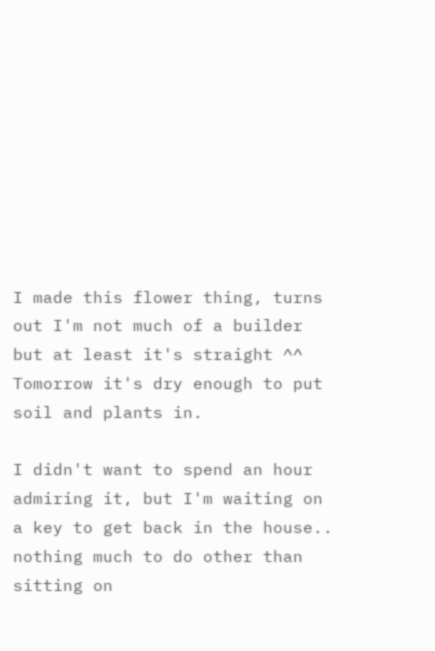I made this flower thing, turns out I'm not much of a builder but at least it's straight ^^
Tomorrow it's dry enough to put soil and plants in.

I didn't want to spend an hour admiring it, but I'm waiting on a key to get back in the house.. nothing much to do other than sitting on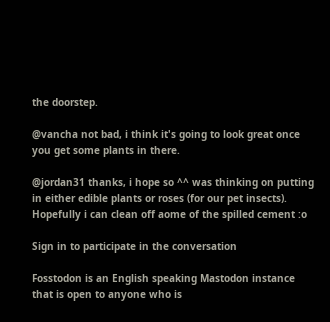the doorstep.

@vancha not bad, i think it's going to look great once you get some plants in there.

@jordan31 thanks, i hope so ^^ was thinking on putting in either edible plants or roses (for our pet insects).
Hopefully i can clean off aome of the spilled cement :o

Sign in to participate in the conversation

Fosstodon is an English speaking Mastodon instance that is open to anyone who is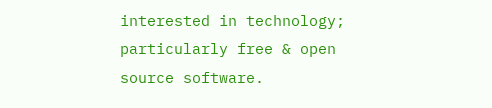interested in technology; particularly free & open source software.